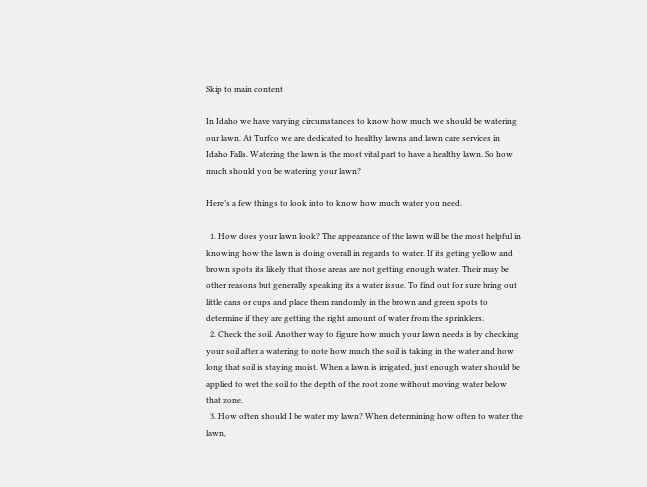Skip to main content

In Idaho we have varying circumstances to know how much we should be watering our lawn. At Turfco we are dedicated to healthy lawns and lawn care services in Idaho Falls. Watering the lawn is the most vital part to have a healthy lawn. So how much should you be watering your lawn?

Here’s a few things to look into to know how much water you need.

  1. How does your lawn look? The appearance of the lawn will be the most helpful in knowing how the lawn is doing overall in regards to water. If its geting yellow and brown spots its likely that those areas are not getting enough water. Their may be other reasons but generally speaking its a water issue. To find out for sure bring out little cans or cups and place them randomly in the brown and green spots to determine if they are getting the right amount of water from the sprinklers.
  2. Check the soil. Another way to figure how much your lawn needs is by checking your soil after a watering to note how much the soil is taking in the water and how long that soil is staying moist. When a lawn is irrigated, just enough water should be applied to wet the soil to the depth of the root zone without moving water below that zone.
  3. How often should I be water my lawn? When determining how often to water the lawn,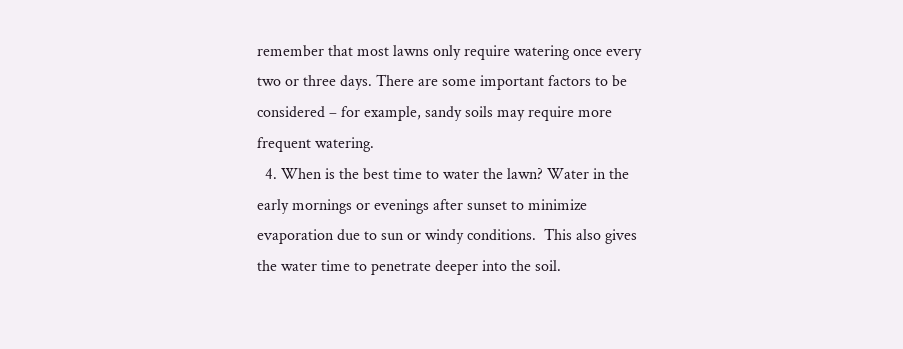remember that most lawns only require watering once every two or three days. There are some important factors to be considered – for example, sandy soils may require more frequent watering.
  4. When is the best time to water the lawn? Water in the early mornings or evenings after sunset to minimize evaporation due to sun or windy conditions.  This also gives the water time to penetrate deeper into the soil.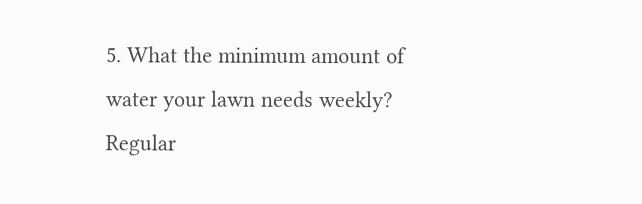5. What the minimum amount of water your lawn needs weekly? Regular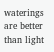waterings are better than light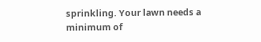sprinkling. Your lawn needs a minimum of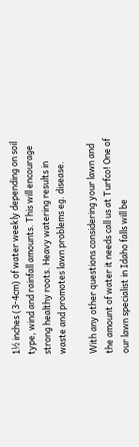1½ inches (3-4cm) of water weekly depending on soil type, wind and rainfall amounts. This will encourage strong healthy roots. Heavy watering results in waste and promotes lawn problems eg. disease.

With any other questions considering your lawn and the amount of water it needs call us at Turfco! One of our lawn specialist in Idaho falls will be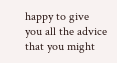happy to give you all the advice that you might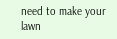need to make your lawn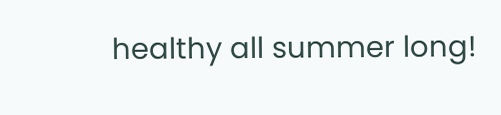healthy all summer long!